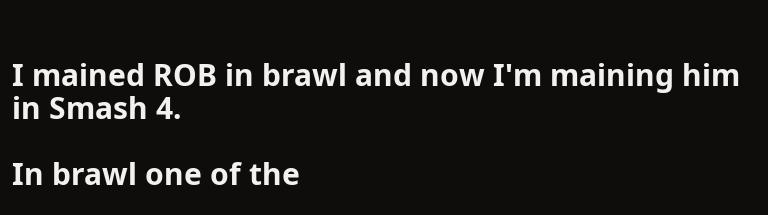I mained ROB in brawl and now I'm maining him in Smash 4.

In brawl one of the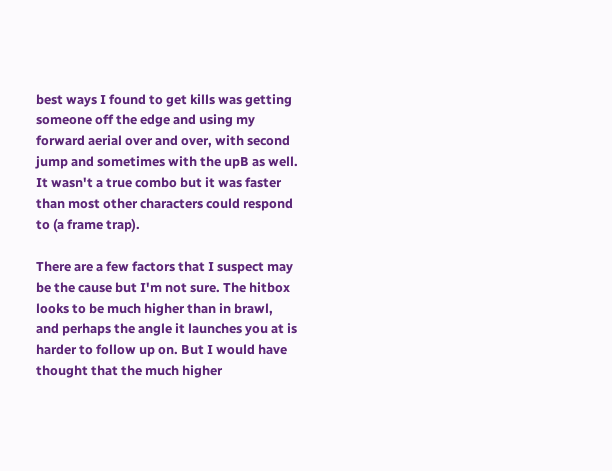best ways I found to get kills was getting someone off the edge and using my forward aerial over and over, with second jump and sometimes with the upB as well. It wasn't a true combo but it was faster than most other characters could respond to (a frame trap).

There are a few factors that I suspect may be the cause but I'm not sure. The hitbox looks to be much higher than in brawl, and perhaps the angle it launches you at is harder to follow up on. But I would have thought that the much higher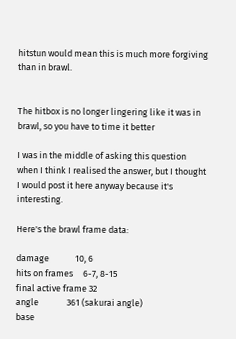hitstun would mean this is much more forgiving than in brawl.


The hitbox is no longer lingering like it was in brawl, so you have to time it better

I was in the middle of asking this question when I think I realised the answer, but I thought I would post it here anyway because it's interesting.

Here's the brawl frame data:

damage             10, 6
hits on frames     6-7, 8-15
final active frame 32
angle              361 (sakurai angle)
base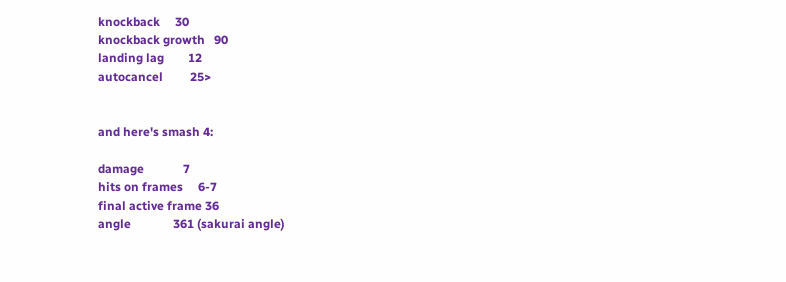knockback     30
knockback growth   90
landing lag        12
autocancel         25>


and here's smash 4:

damage             7
hits on frames     6-7
final active frame 36
angle              361 (sakurai angle)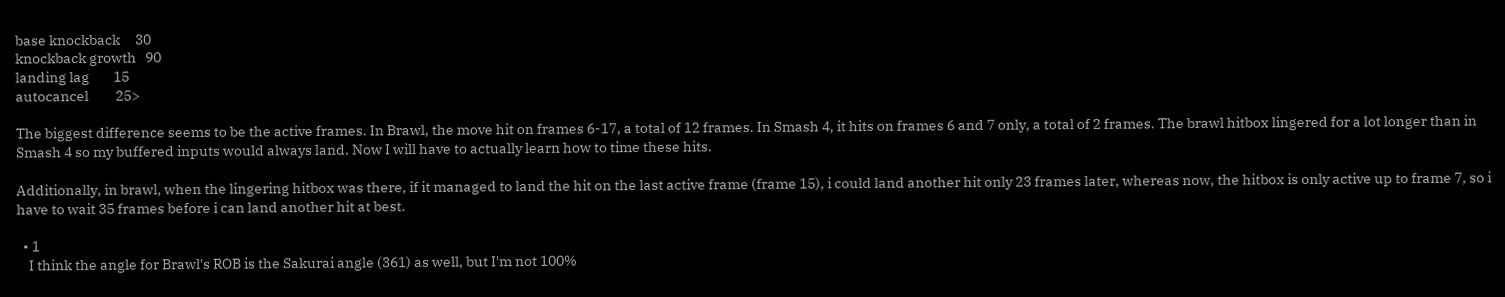base knockback     30
knockback growth   90
landing lag        15
autocancel         25>

The biggest difference seems to be the active frames. In Brawl, the move hit on frames 6-17, a total of 12 frames. In Smash 4, it hits on frames 6 and 7 only, a total of 2 frames. The brawl hitbox lingered for a lot longer than in Smash 4 so my buffered inputs would always land. Now I will have to actually learn how to time these hits.

Additionally, in brawl, when the lingering hitbox was there, if it managed to land the hit on the last active frame (frame 15), i could land another hit only 23 frames later, whereas now, the hitbox is only active up to frame 7, so i have to wait 35 frames before i can land another hit at best.

  • 1
    I think the angle for Brawl's ROB is the Sakurai angle (361) as well, but I'm not 100%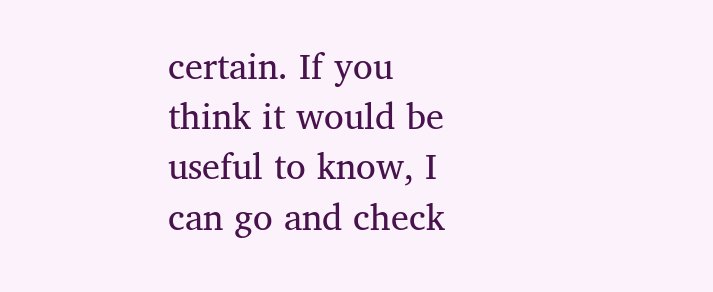certain. If you think it would be useful to know, I can go and check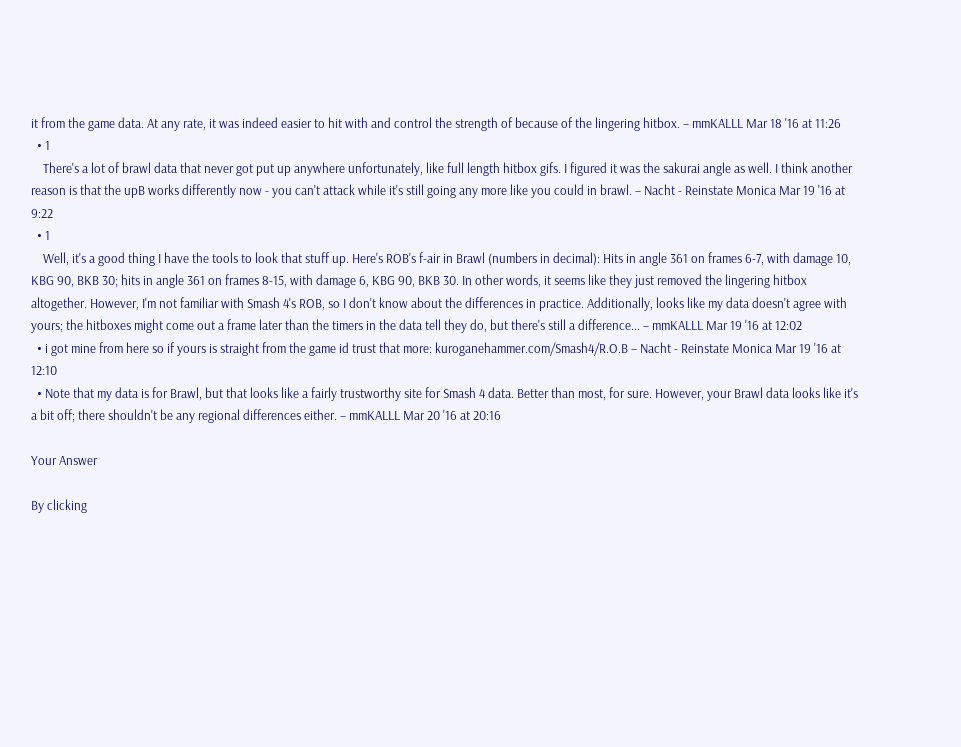it from the game data. At any rate, it was indeed easier to hit with and control the strength of because of the lingering hitbox. – mmKALLL Mar 18 '16 at 11:26
  • 1
    There's a lot of brawl data that never got put up anywhere unfortunately, like full length hitbox gifs. I figured it was the sakurai angle as well. I think another reason is that the upB works differently now - you can't attack while it's still going any more like you could in brawl. – Nacht - Reinstate Monica Mar 19 '16 at 9:22
  • 1
    Well, it's a good thing I have the tools to look that stuff up. Here's ROB's f-air in Brawl (numbers in decimal): Hits in angle 361 on frames 6-7, with damage 10, KBG 90, BKB 30; hits in angle 361 on frames 8-15, with damage 6, KBG 90, BKB 30. In other words, it seems like they just removed the lingering hitbox altogether. However, I'm not familiar with Smash 4's ROB, so I don't know about the differences in practice. Additionally, looks like my data doesn't agree with yours; the hitboxes might come out a frame later than the timers in the data tell they do, but there's still a difference... – mmKALLL Mar 19 '16 at 12:02
  • i got mine from here so if yours is straight from the game id trust that more: kuroganehammer.com/Smash4/R.O.B – Nacht - Reinstate Monica Mar 19 '16 at 12:10
  • Note that my data is for Brawl, but that looks like a fairly trustworthy site for Smash 4 data. Better than most, for sure. However, your Brawl data looks like it's a bit off; there shouldn't be any regional differences either. – mmKALLL Mar 20 '16 at 20:16

Your Answer

By clicking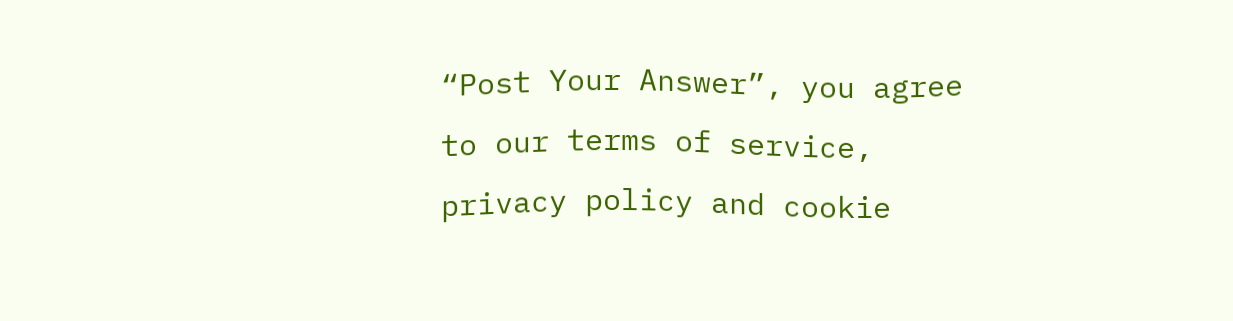“Post Your Answer”, you agree to our terms of service, privacy policy and cookie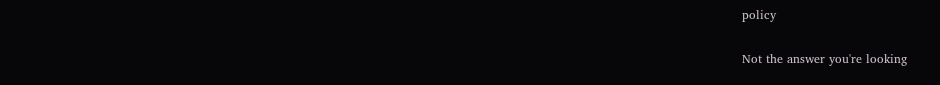policy

Not the answer you're looking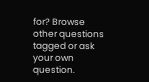for? Browse other questions tagged or ask your own question.